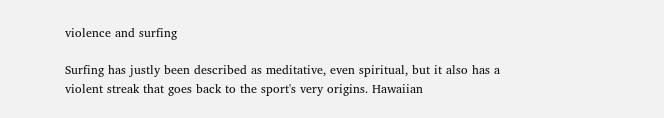violence and surfing

Surfing has justly been described as meditative, even spiritual, but it also has a violent streak that goes back to the sport's very origins. Hawaiian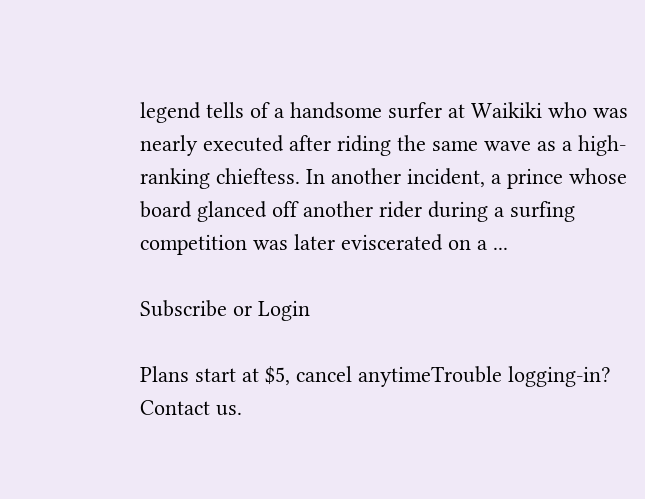legend tells of a handsome surfer at Waikiki who was nearly executed after riding the same wave as a high-ranking chieftess. In another incident, a prince whose board glanced off another rider during a surfing competition was later eviscerated on a ...

Subscribe or Login

Plans start at $5, cancel anytimeTrouble logging-in? Contact us.